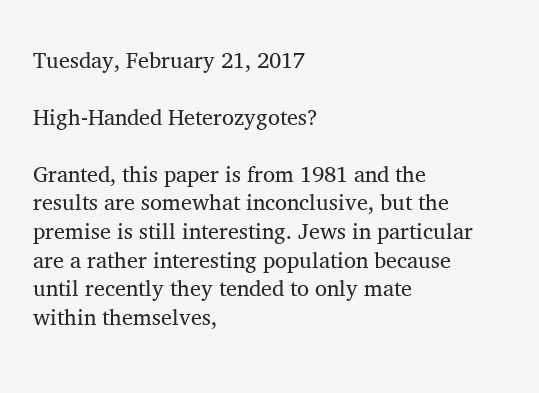Tuesday, February 21, 2017

High-Handed Heterozygotes?

Granted, this paper is from 1981 and the results are somewhat inconclusive, but the premise is still interesting. Jews in particular are a rather interesting population because until recently they tended to only mate within themselves,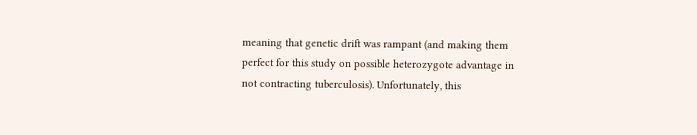meaning that genetic drift was rampant (and making them perfect for this study on possible heterozygote advantage in not contracting tuberculosis). Unfortunately, this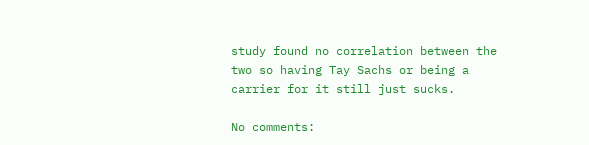study found no correlation between the two so having Tay Sachs or being a carrier for it still just sucks.

No comments: